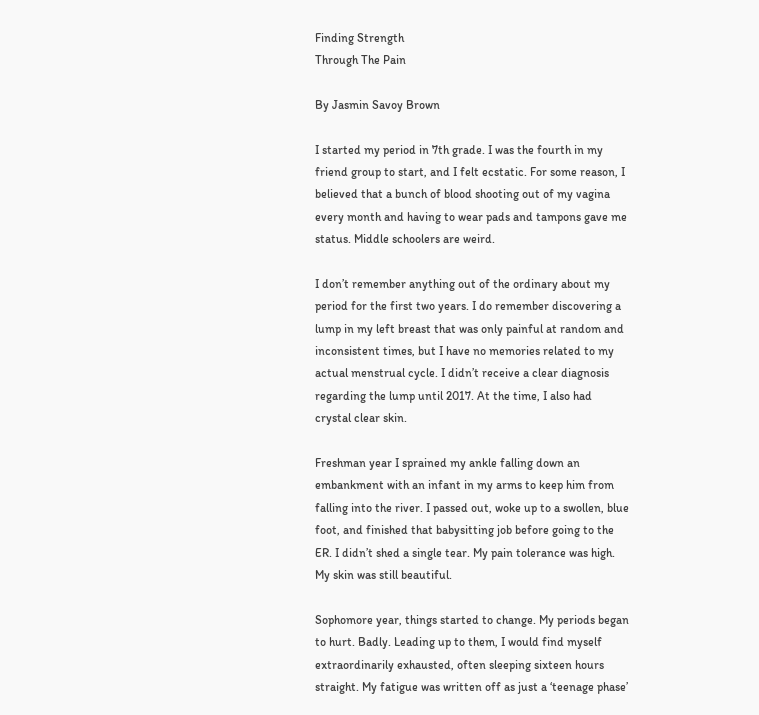Finding Strength
Through The Pain

By Jasmin Savoy Brown

I started my period in 7th grade. I was the fourth in my friend group to start, and I felt ecstatic. For some reason, I believed that a bunch of blood shooting out of my vagina every month and having to wear pads and tampons gave me status. Middle schoolers are weird.

I don’t remember anything out of the ordinary about my period for the first two years. I do remember discovering a lump in my left breast that was only painful at random and inconsistent times, but I have no memories related to my actual menstrual cycle. I didn’t receive a clear diagnosis regarding the lump until 2017. At the time, I also had crystal clear skin.

Freshman year I sprained my ankle falling down an embankment with an infant in my arms to keep him from falling into the river. I passed out, woke up to a swollen, blue foot, and finished that babysitting job before going to the ER. I didn’t shed a single tear. My pain tolerance was high. My skin was still beautiful.

Sophomore year, things started to change. My periods began to hurt. Badly. Leading up to them, I would find myself extraordinarily exhausted, often sleeping sixteen hours straight. My fatigue was written off as just a ‘teenage phase’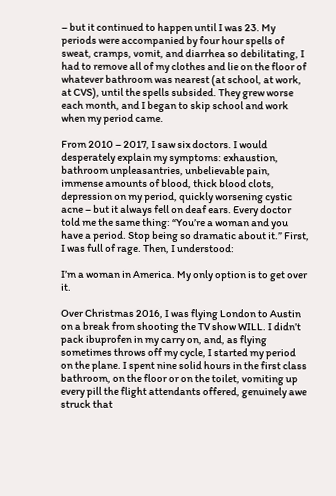– but it continued to happen until I was 23. My periods were accompanied by four hour spells of sweat, cramps, vomit, and diarrhea so debilitating, I had to remove all of my clothes and lie on the floor of whatever bathroom was nearest (at school, at work, at CVS), until the spells subsided. They grew worse each month, and I began to skip school and work when my period came.

From 2010 – 2017, I saw six doctors. I would desperately explain my symptoms: exhaustion, bathroom unpleasantries, unbelievable pain, immense amounts of blood, thick blood clots, depression on my period, quickly worsening cystic acne – but it always fell on deaf ears. Every doctor told me the same thing: “You’re a woman and you have a period. Stop being so dramatic about it.” First, I was full of rage. Then, I understood:

I’m a woman in America. My only option is to get over it.

Over Christmas 2016, I was flying London to Austin on a break from shooting the TV show WILL. I didn’t pack ibuprofen in my carry on, and, as flying sometimes throws off my cycle, I started my period on the plane. I spent nine solid hours in the first class bathroom, on the floor or on the toilet, vomiting up every pill the flight attendants offered, genuinely awe struck that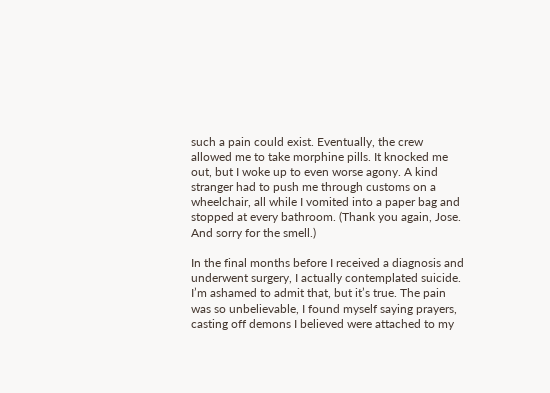such a pain could exist. Eventually, the crew allowed me to take morphine pills. It knocked me out, but I woke up to even worse agony. A kind stranger had to push me through customs on a wheelchair, all while I vomited into a paper bag and stopped at every bathroom. (Thank you again, Jose. And sorry for the smell.)

In the final months before I received a diagnosis and underwent surgery, I actually contemplated suicide. I’m ashamed to admit that, but it’s true. The pain was so unbelievable, I found myself saying prayers, casting off demons I believed were attached to my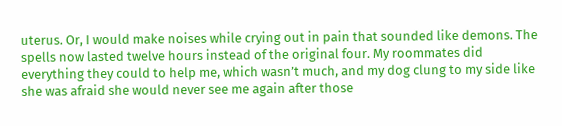uterus. Or, I would make noises while crying out in pain that sounded like demons. The spells now lasted twelve hours instead of the original four. My roommates did everything they could to help me, which wasn’t much, and my dog clung to my side like she was afraid she would never see me again after those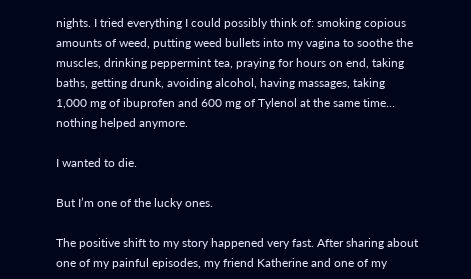nights. I tried everything I could possibly think of: smoking copious amounts of weed, putting weed bullets into my vagina to soothe the muscles, drinking peppermint tea, praying for hours on end, taking baths, getting drunk, avoiding alcohol, having massages, taking 1,000 mg of ibuprofen and 600 mg of Tylenol at the same time… nothing helped anymore.

I wanted to die.

But I’m one of the lucky ones.

The positive shift to my story happened very fast. After sharing about one of my painful episodes, my friend Katherine and one of my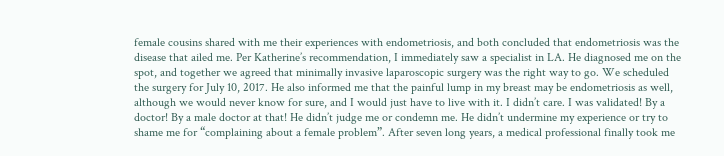female cousins shared with me their experiences with endometriosis, and both concluded that endometriosis was the disease that ailed me. Per Katherine’s recommendation, I immediately saw a specialist in LA. He diagnosed me on the spot, and together we agreed that minimally invasive laparoscopic surgery was the right way to go. We scheduled the surgery for July 10, 2017. He also informed me that the painful lump in my breast may be endometriosis as well, although we would never know for sure, and I would just have to live with it. I didn’t care. I was validated! By a doctor! By a male doctor at that! He didn’t judge me or condemn me. He didn’t undermine my experience or try to shame me for “complaining about a female problem”. After seven long years, a medical professional finally took me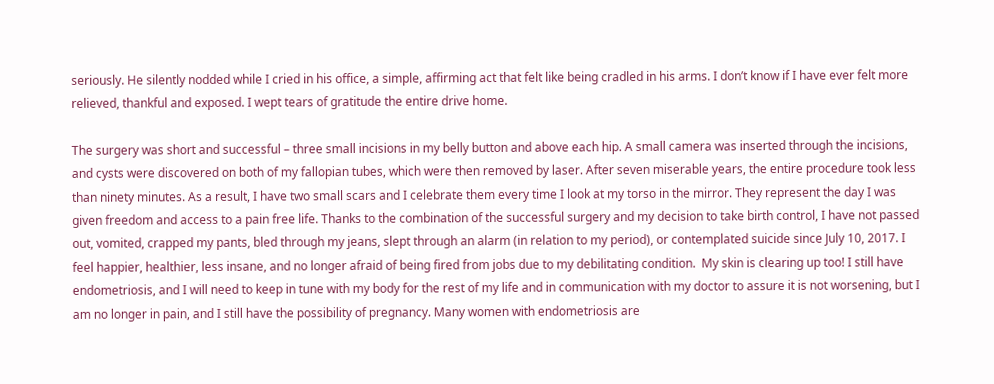seriously. He silently nodded while I cried in his office, a simple, affirming act that felt like being cradled in his arms. I don’t know if I have ever felt more relieved, thankful and exposed. I wept tears of gratitude the entire drive home.

The surgery was short and successful – three small incisions in my belly button and above each hip. A small camera was inserted through the incisions, and cysts were discovered on both of my fallopian tubes, which were then removed by laser. After seven miserable years, the entire procedure took less than ninety minutes. As a result, I have two small scars and I celebrate them every time I look at my torso in the mirror. They represent the day I was given freedom and access to a pain free life. Thanks to the combination of the successful surgery and my decision to take birth control, I have not passed out, vomited, crapped my pants, bled through my jeans, slept through an alarm (in relation to my period), or contemplated suicide since July 10, 2017. I feel happier, healthier, less insane, and no longer afraid of being fired from jobs due to my debilitating condition.  My skin is clearing up too! I still have endometriosis, and I will need to keep in tune with my body for the rest of my life and in communication with my doctor to assure it is not worsening, but I am no longer in pain, and I still have the possibility of pregnancy. Many women with endometriosis are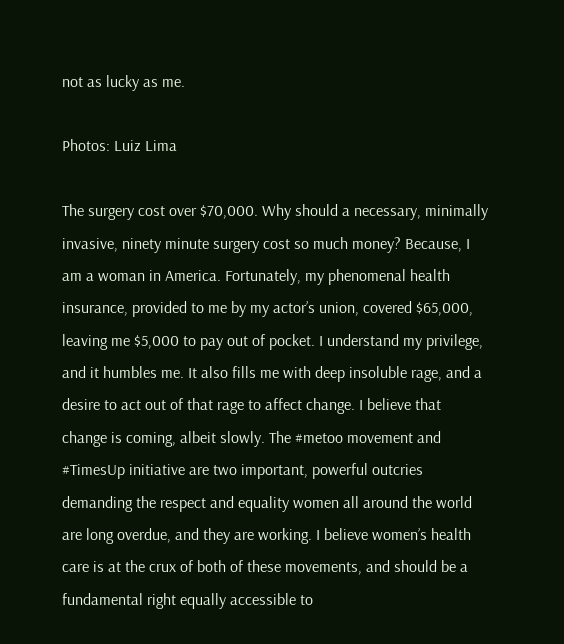not as lucky as me.

Photos: Luiz Lima

The surgery cost over $70,000. Why should a necessary, minimally invasive, ninety minute surgery cost so much money? Because, I am a woman in America. Fortunately, my phenomenal health insurance, provided to me by my actor’s union, covered $65,000, leaving me $5,000 to pay out of pocket. I understand my privilege, and it humbles me. It also fills me with deep insoluble rage, and a desire to act out of that rage to affect change. I believe that change is coming, albeit slowly. The #metoo movement and #TimesUp initiative are two important, powerful outcries demanding the respect and equality women all around the world are long overdue, and they are working. I believe women’s health care is at the crux of both of these movements, and should be a fundamental right equally accessible to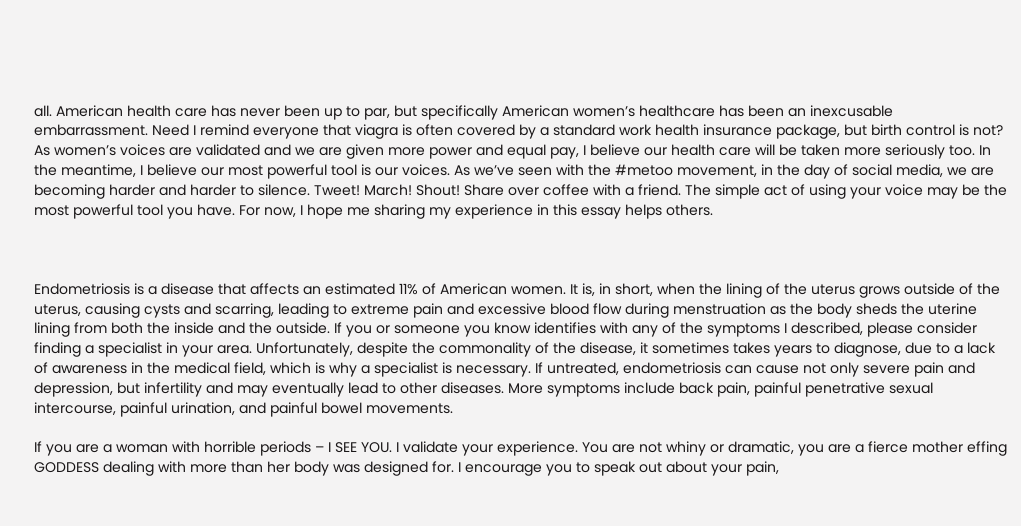all. American health care has never been up to par, but specifically American women’s healthcare has been an inexcusable embarrassment. Need I remind everyone that viagra is often covered by a standard work health insurance package, but birth control is not? As women’s voices are validated and we are given more power and equal pay, I believe our health care will be taken more seriously too. In the meantime, I believe our most powerful tool is our voices. As we’ve seen with the #metoo movement, in the day of social media, we are becoming harder and harder to silence. Tweet! March! Shout! Share over coffee with a friend. The simple act of using your voice may be the most powerful tool you have. For now, I hope me sharing my experience in this essay helps others.



Endometriosis is a disease that affects an estimated 11% of American women. It is, in short, when the lining of the uterus grows outside of the uterus, causing cysts and scarring, leading to extreme pain and excessive blood flow during menstruation as the body sheds the uterine lining from both the inside and the outside. If you or someone you know identifies with any of the symptoms I described, please consider finding a specialist in your area. Unfortunately, despite the commonality of the disease, it sometimes takes years to diagnose, due to a lack of awareness in the medical field, which is why a specialist is necessary. If untreated, endometriosis can cause not only severe pain and depression, but infertility and may eventually lead to other diseases. More symptoms include back pain, painful penetrative sexual intercourse, painful urination, and painful bowel movements.

If you are a woman with horrible periods – I SEE YOU. I validate your experience. You are not whiny or dramatic, you are a fierce mother effing GODDESS dealing with more than her body was designed for. I encourage you to speak out about your pain,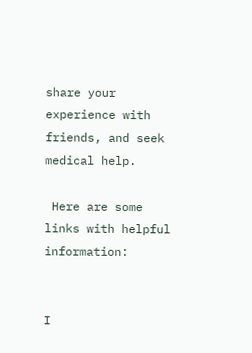share your experience with friends, and seek medical help.

 Here are some links with helpful information:


I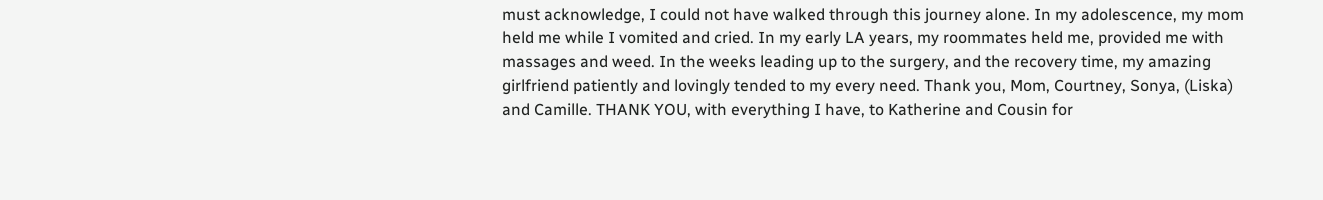must acknowledge, I could not have walked through this journey alone. In my adolescence, my mom held me while I vomited and cried. In my early LA years, my roommates held me, provided me with massages and weed. In the weeks leading up to the surgery, and the recovery time, my amazing girlfriend patiently and lovingly tended to my every need. Thank you, Mom, Courtney, Sonya, (Liska) and Camille. THANK YOU, with everything I have, to Katherine and Cousin for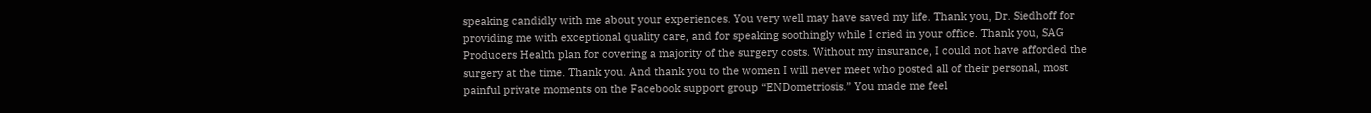speaking candidly with me about your experiences. You very well may have saved my life. Thank you, Dr. Siedhoff for providing me with exceptional quality care, and for speaking soothingly while I cried in your office. Thank you, SAG Producers Health plan for covering a majority of the surgery costs. Without my insurance, I could not have afforded the surgery at the time. Thank you. And thank you to the women I will never meet who posted all of their personal, most painful private moments on the Facebook support group “ENDometriosis.” You made me feel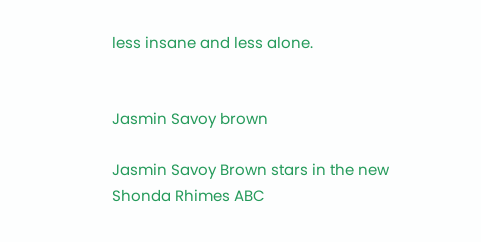less insane and less alone.


Jasmin Savoy brown

Jasmin Savoy Brown stars in the new Shonda Rhimes ABC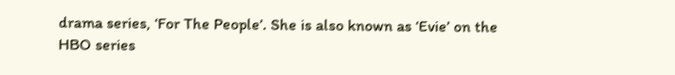drama series, ‘For The People’. She is also known as ‘Evie’ on the HBO series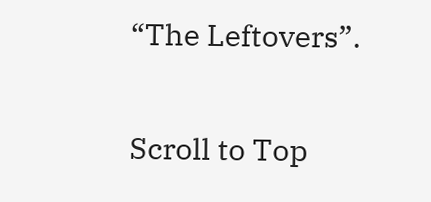“The Leftovers”.

Scroll to Top